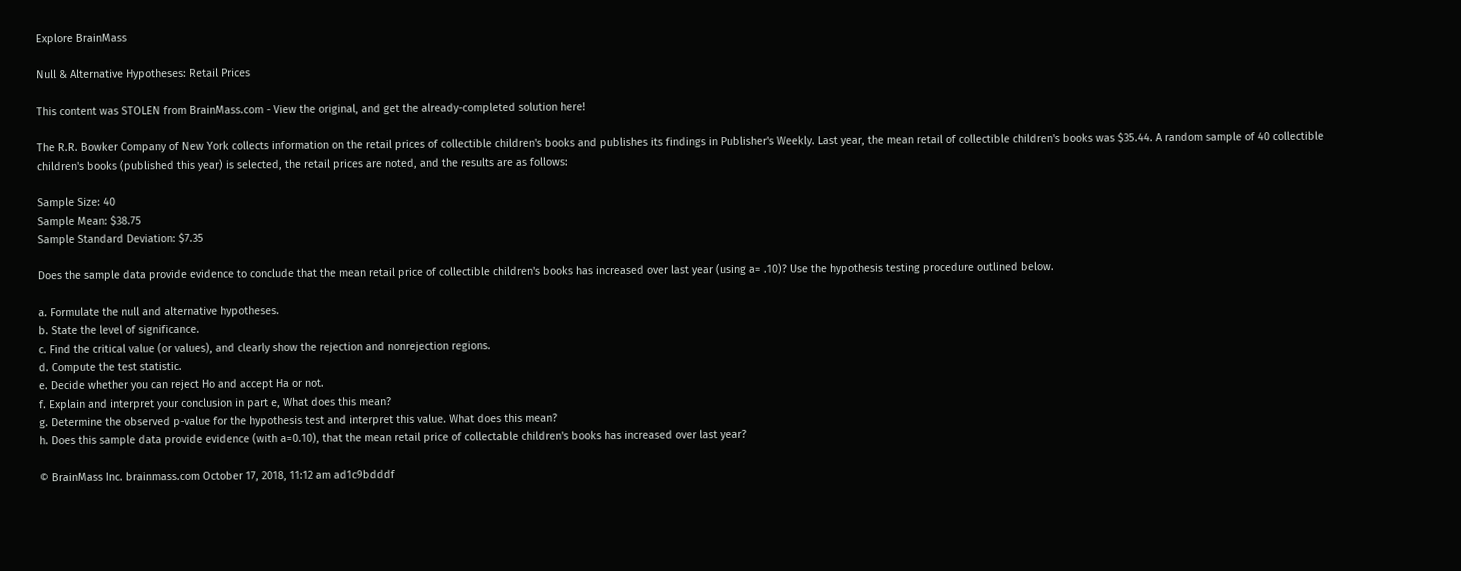Explore BrainMass

Null & Alternative Hypotheses: Retail Prices

This content was STOLEN from BrainMass.com - View the original, and get the already-completed solution here!

The R.R. Bowker Company of New York collects information on the retail prices of collectible children's books and publishes its findings in Publisher's Weekly. Last year, the mean retail of collectible children's books was $35.44. A random sample of 40 collectible children's books (published this year) is selected, the retail prices are noted, and the results are as follows:

Sample Size: 40
Sample Mean: $38.75
Sample Standard Deviation: $7.35

Does the sample data provide evidence to conclude that the mean retail price of collectible children's books has increased over last year (using a= .10)? Use the hypothesis testing procedure outlined below.

a. Formulate the null and alternative hypotheses.
b. State the level of significance.
c. Find the critical value (or values), and clearly show the rejection and nonrejection regions.
d. Compute the test statistic.
e. Decide whether you can reject Ho and accept Ha or not.
f. Explain and interpret your conclusion in part e, What does this mean?
g. Determine the observed p-value for the hypothesis test and interpret this value. What does this mean?
h. Does this sample data provide evidence (with a=0.10), that the mean retail price of collectable children's books has increased over last year?

© BrainMass Inc. brainmass.com October 17, 2018, 11:12 am ad1c9bdddf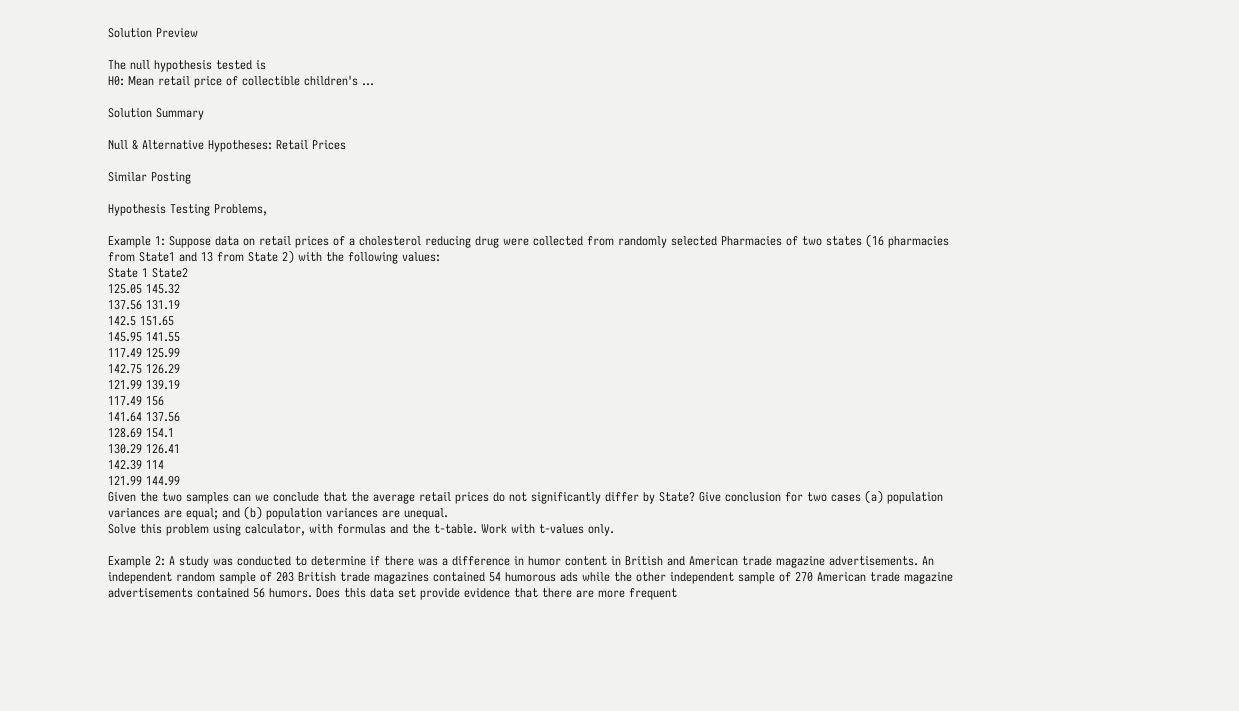Solution Preview

The null hypothesis tested is
H0: Mean retail price of collectible children's ...

Solution Summary

Null & Alternative Hypotheses: Retail Prices

Similar Posting

Hypothesis Testing Problems,

Example 1: Suppose data on retail prices of a cholesterol reducing drug were collected from randomly selected Pharmacies of two states (16 pharmacies from State1 and 13 from State 2) with the following values:
State 1 State2
125.05 145.32
137.56 131.19
142.5 151.65
145.95 141.55
117.49 125.99
142.75 126.29
121.99 139.19
117.49 156
141.64 137.56
128.69 154.1
130.29 126.41
142.39 114
121.99 144.99
Given the two samples can we conclude that the average retail prices do not significantly differ by State? Give conclusion for two cases (a) population variances are equal; and (b) population variances are unequal.
Solve this problem using calculator, with formulas and the t-table. Work with t-values only.

Example 2: A study was conducted to determine if there was a difference in humor content in British and American trade magazine advertisements. An independent random sample of 203 British trade magazines contained 54 humorous ads while the other independent sample of 270 American trade magazine advertisements contained 56 humors. Does this data set provide evidence that there are more frequent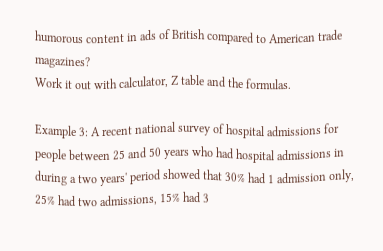humorous content in ads of British compared to American trade magazines?
Work it out with calculator, Z table and the formulas.

Example 3: A recent national survey of hospital admissions for people between 25 and 50 years who had hospital admissions in during a two years' period showed that 30% had 1 admission only, 25% had two admissions, 15% had 3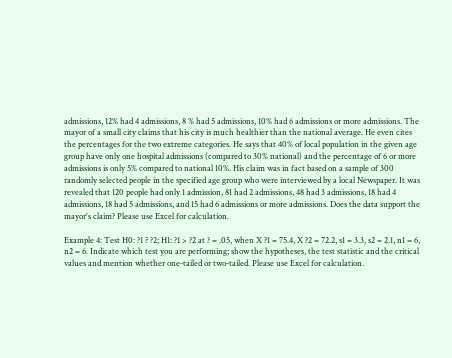admissions, 12% had 4 admissions, 8 % had 5 admissions, 10% had 6 admissions or more admissions. The mayor of a small city claims that his city is much healthier than the national average. He even cites the percentages for the two extreme categories. He says that 40% of local population in the given age group have only one hospital admissions (compared to 30% national) and the percentage of 6 or more admissions is only 5% compared to national 10%. His claim was in fact based on a sample of 300 randomly selected people in the specified age group who were interviewed by a local Newspaper. It was revealed that 120 people had only 1 admission, 81 had 2 admissions, 48 had 3 admissions, 18 had 4 admissions, 18 had 5 admissions, and 15 had 6 admissions or more admissions. Does the data support the mayor's claim? Please use Excel for calculation.

Example 4: Test H0: ?1 ? ?2; H1: ?1 > ?2 at ? = .05, when X ?1 = 75.4, X ?2 = 72.2, s1 = 3.3, s2 = 2.1, n1 = 6, n2 = 6. Indicate which test you are performing; show the hypotheses, the test statistic and the critical values and mention whether one-tailed or two-tailed. Please use Excel for calculation.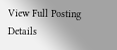View Full Posting Details